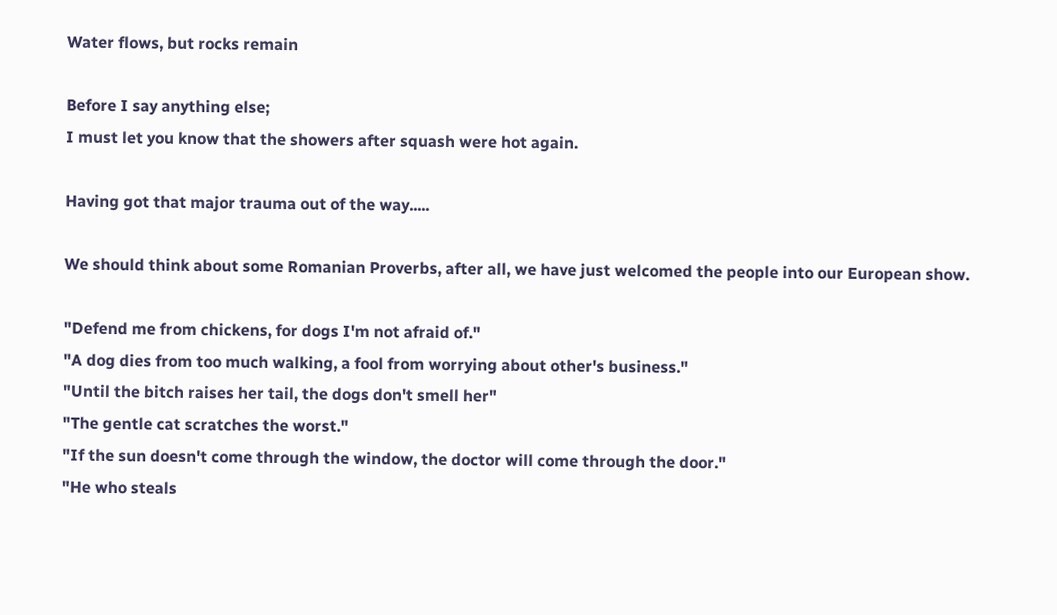Water flows, but rocks remain

Before I say anything else;
I must let you know that the showers after squash were hot again.

Having got that major trauma out of the way.....

We should think about some Romanian Proverbs, after all, we have just welcomed the people into our European show.

"Defend me from chickens, for dogs I'm not afraid of."
"A dog dies from too much walking, a fool from worrying about other's business."
"Until the bitch raises her tail, the dogs don't smell her"
"The gentle cat scratches the worst."
"If the sun doesn't come through the window, the doctor will come through the door."
"He who steals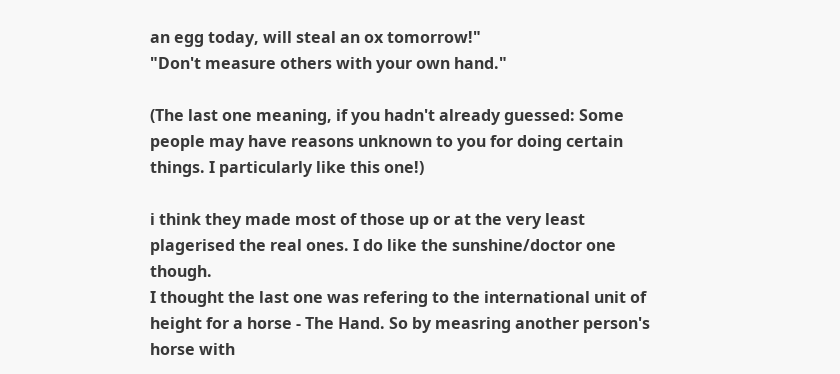an egg today, will steal an ox tomorrow!"
"Don't measure others with your own hand."

(The last one meaning, if you hadn't already guessed: Some people may have reasons unknown to you for doing certain things. I particularly like this one!)

i think they made most of those up or at the very least plagerised the real ones. I do like the sunshine/doctor one though.
I thought the last one was refering to the international unit of height for a horse - The Hand. So by measring another person's horse with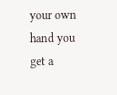your own hand you get a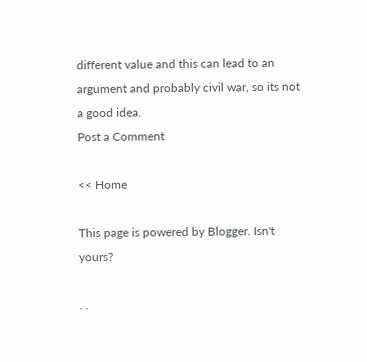different value and this can lead to an argument and probably civil war, so its not a good idea.
Post a Comment

<< Home

This page is powered by Blogger. Isn't yours?

. .